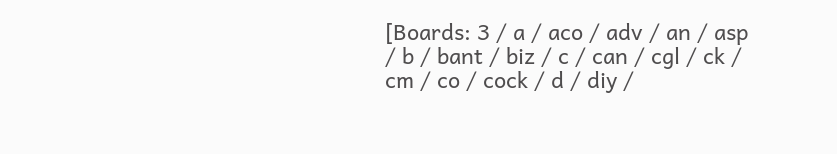[Boards: 3 / a / aco / adv / an / asp / b / bant / biz / c / can / cgl / ck / cm / co / cock / d / diy /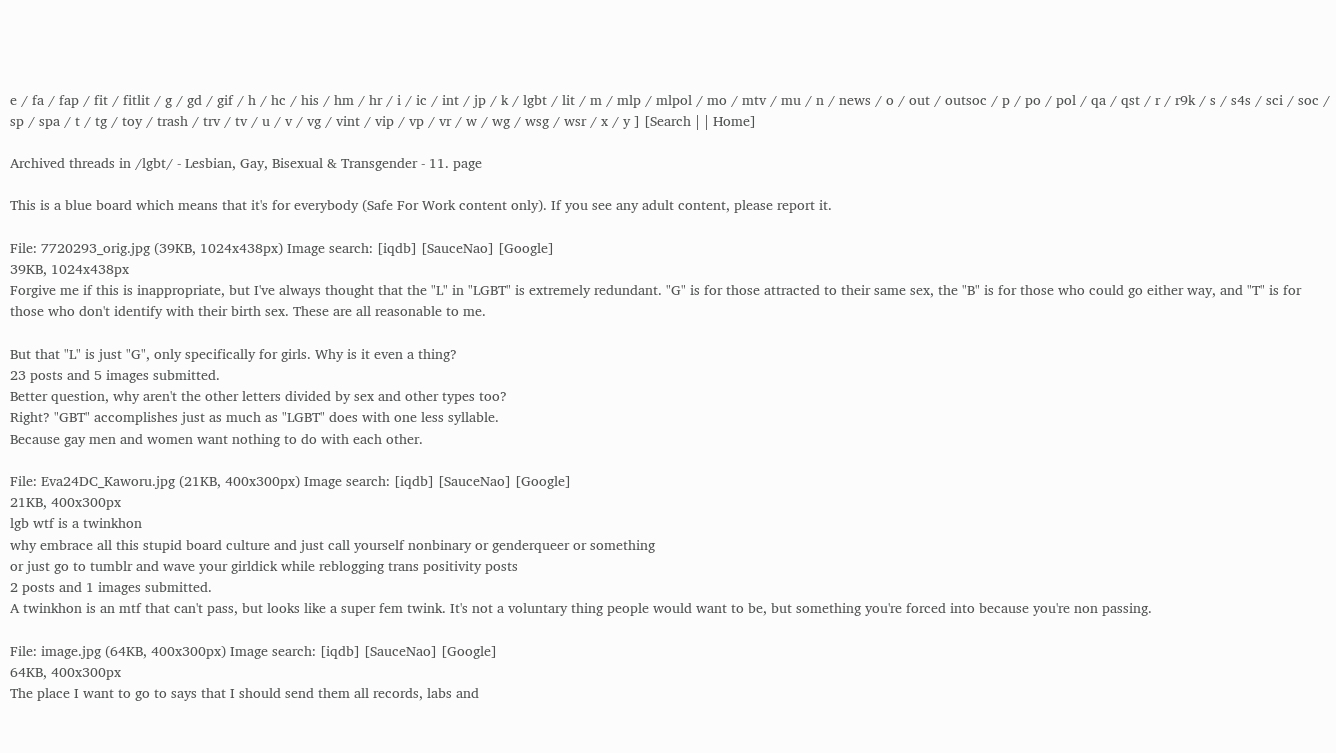e / fa / fap / fit / fitlit / g / gd / gif / h / hc / his / hm / hr / i / ic / int / jp / k / lgbt / lit / m / mlp / mlpol / mo / mtv / mu / n / news / o / out / outsoc / p / po / pol / qa / qst / r / r9k / s / s4s / sci / soc / sp / spa / t / tg / toy / trash / trv / tv / u / v / vg / vint / vip / vp / vr / w / wg / wsg / wsr / x / y ] [Search | | Home]

Archived threads in /lgbt/ - Lesbian, Gay, Bisexual & Transgender - 11. page

This is a blue board which means that it's for everybody (Safe For Work content only). If you see any adult content, please report it.

File: 7720293_orig.jpg (39KB, 1024x438px) Image search: [iqdb] [SauceNao] [Google]
39KB, 1024x438px
Forgive me if this is inappropriate, but I've always thought that the "L" in "LGBT" is extremely redundant. "G" is for those attracted to their same sex, the "B" is for those who could go either way, and "T" is for those who don't identify with their birth sex. These are all reasonable to me.

But that "L" is just "G", only specifically for girls. Why is it even a thing?
23 posts and 5 images submitted.
Better question, why aren't the other letters divided by sex and other types too?
Right? "GBT" accomplishes just as much as "LGBT" does with one less syllable.
Because gay men and women want nothing to do with each other.

File: Eva24DC_Kaworu.jpg (21KB, 400x300px) Image search: [iqdb] [SauceNao] [Google]
21KB, 400x300px
lgb wtf is a twinkhon
why embrace all this stupid board culture and just call yourself nonbinary or genderqueer or something
or just go to tumblr and wave your girldick while reblogging trans positivity posts
2 posts and 1 images submitted.
A twinkhon is an mtf that can't pass, but looks like a super fem twink. It's not a voluntary thing people would want to be, but something you're forced into because you're non passing.

File: image.jpg (64KB, 400x300px) Image search: [iqdb] [SauceNao] [Google]
64KB, 400x300px
The place I want to go to says that I should send them all records, labs and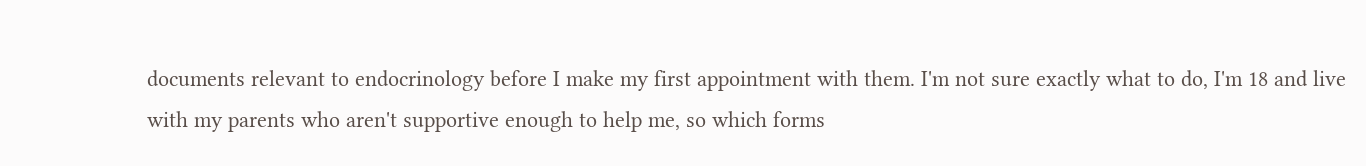documents relevant to endocrinology before I make my first appointment with them. I'm not sure exactly what to do, I'm 18 and live with my parents who aren't supportive enough to help me, so which forms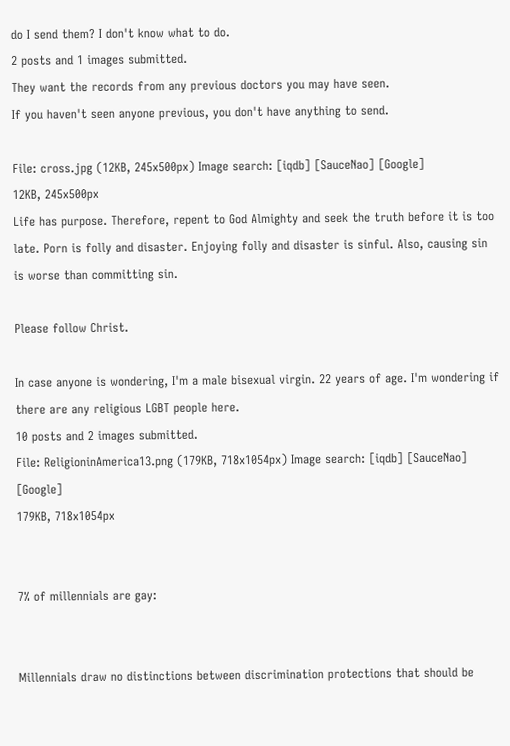do I send them? I don't know what to do.
2 posts and 1 images submitted.
They want the records from any previous doctors you may have seen.
If you haven't seen anyone previous, you don't have anything to send.

File: cross.jpg (12KB, 245x500px) Image search: [iqdb] [SauceNao] [Google]
12KB, 245x500px
Life has purpose. Therefore, repent to God Almighty and seek the truth before it is too late. Porn is folly and disaster. Enjoying folly and disaster is sinful. Also, causing sin is worse than committing sin.

Please follow Christ.

In case anyone is wondering, I'm a male bisexual virgin. 22 years of age. I'm wondering if there are any religious LGBT people here.
10 posts and 2 images submitted.
File: ReligioninAmerica13.png (179KB, 718x1054px) Image search: [iqdb] [SauceNao] [Google]
179KB, 718x1054px


7% of millennials are gay:


Millennials draw no distinctions between discrimination protections that should be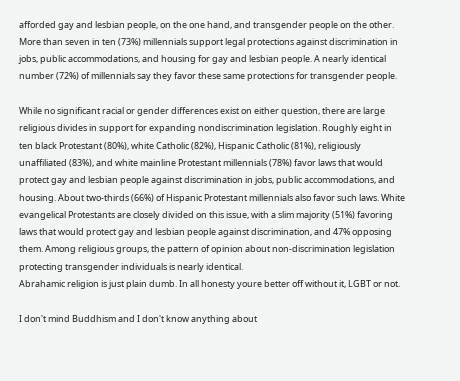afforded gay and lesbian people, on the one hand, and transgender people on the other. More than seven in ten (73%) millennials support legal protections against discrimination in jobs, public accommodations, and housing for gay and lesbian people. A nearly identical number (72%) of millennials say they favor these same protections for transgender people.

While no significant racial or gender differences exist on either question, there are large religious divides in support for expanding nondiscrimination legislation. Roughly eight in ten black Protestant (80%), white Catholic (82%), Hispanic Catholic (81%), religiously unaffiliated (83%), and white mainline Protestant millennials (78%) favor laws that would protect gay and lesbian people against discrimination in jobs, public accommodations, and housing. About two-thirds (66%) of Hispanic Protestant millennials also favor such laws. White evangelical Protestants are closely divided on this issue, with a slim majority (51%) favoring laws that would protect gay and lesbian people against discrimination, and 47% opposing them. Among religious groups, the pattern of opinion about non-discrimination legislation protecting transgender individuals is nearly identical.
Abrahamic religion is just plain dumb. In all honesty youre better off without it, LGBT or not.

I don't mind Buddhism and I don't know anything about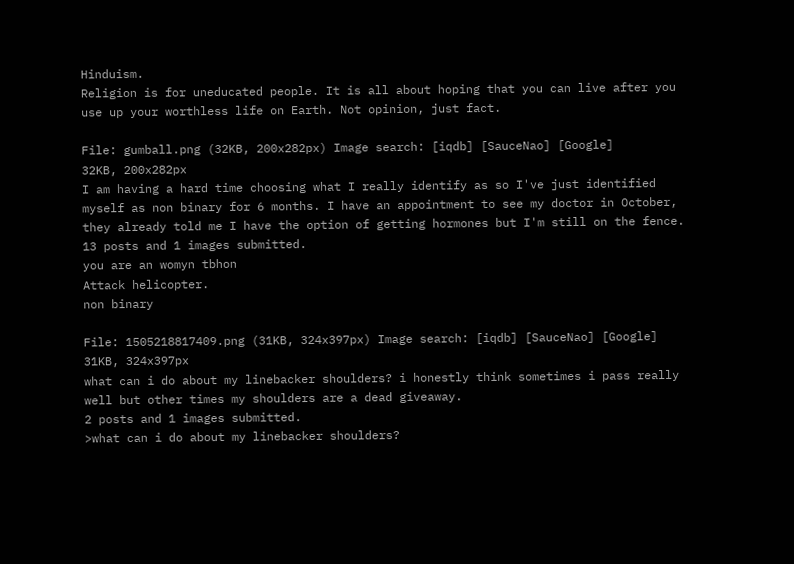Hinduism.
Religion is for uneducated people. It is all about hoping that you can live after you use up your worthless life on Earth. Not opinion, just fact.

File: gumball.png (32KB, 200x282px) Image search: [iqdb] [SauceNao] [Google]
32KB, 200x282px
I am having a hard time choosing what I really identify as so I've just identified myself as non binary for 6 months. I have an appointment to see my doctor in October, they already told me I have the option of getting hormones but I'm still on the fence.
13 posts and 1 images submitted.
you are an womyn tbhon
Attack helicopter.
non binary

File: 1505218817409.png (31KB, 324x397px) Image search: [iqdb] [SauceNao] [Google]
31KB, 324x397px
what can i do about my linebacker shoulders? i honestly think sometimes i pass really well but other times my shoulders are a dead giveaway.
2 posts and 1 images submitted.
>what can i do about my linebacker shoulders?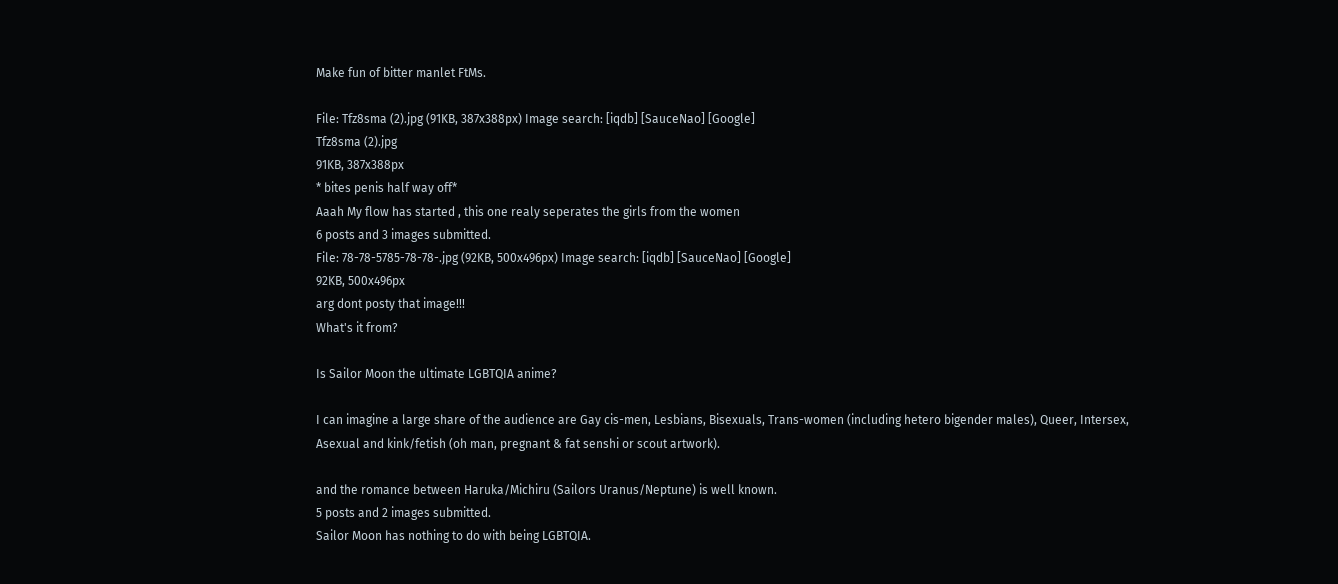Make fun of bitter manlet FtMs.

File: Tfz8sma (2).jpg (91KB, 387x388px) Image search: [iqdb] [SauceNao] [Google]
Tfz8sma (2).jpg
91KB, 387x388px
* bites penis half way off*
Aaah My flow has started , this one realy seperates the girls from the women
6 posts and 3 images submitted.
File: 78-78-5785-78-78-.jpg (92KB, 500x496px) Image search: [iqdb] [SauceNao] [Google]
92KB, 500x496px
arg dont posty that image!!!
What's it from?

Is Sailor Moon the ultimate LGBTQIA anime?

I can imagine a large share of the audience are Gay cis-men, Lesbians, Bisexuals, Trans-women (including hetero bigender males), Queer, Intersex, Asexual and kink/fetish (oh man, pregnant & fat senshi or scout artwork).

and the romance between Haruka/Michiru (Sailors Uranus/Neptune) is well known.
5 posts and 2 images submitted.
Sailor Moon has nothing to do with being LGBTQIA.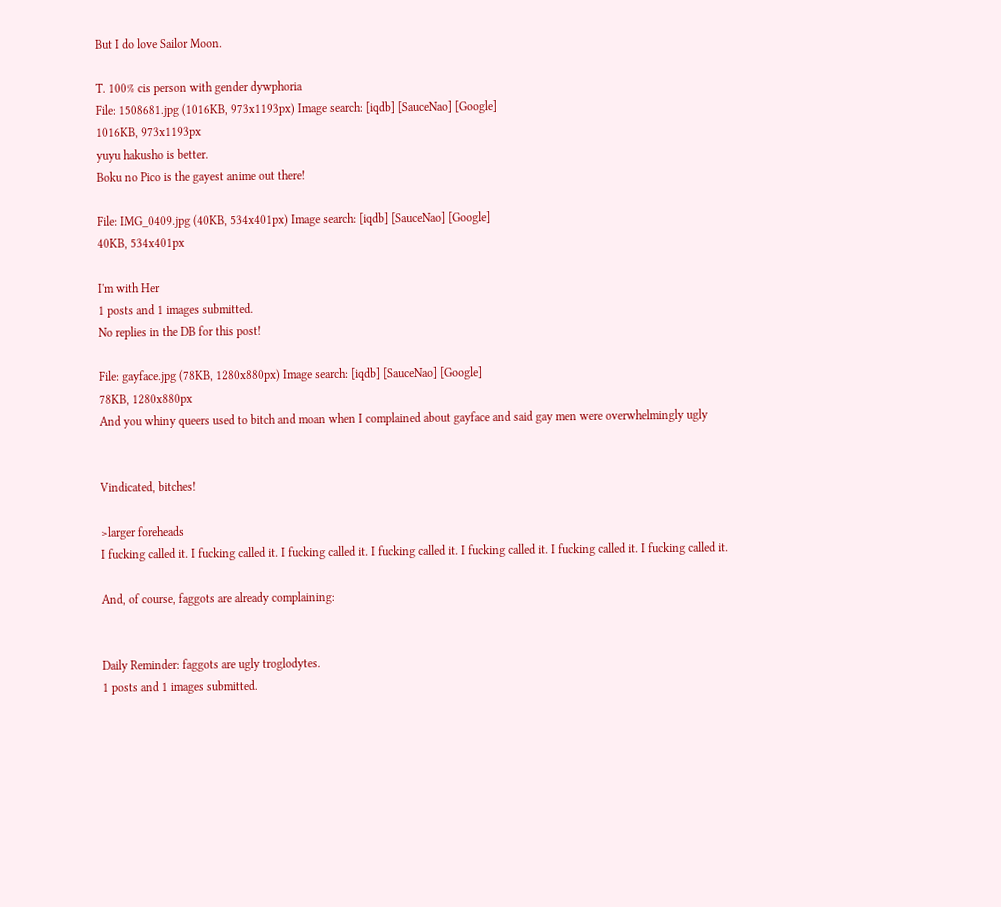But I do love Sailor Moon.

T. 100% cis person with gender dywphoria
File: 1508681.jpg (1016KB, 973x1193px) Image search: [iqdb] [SauceNao] [Google]
1016KB, 973x1193px
yuyu hakusho is better.
Boku no Pico is the gayest anime out there!

File: IMG_0409.jpg (40KB, 534x401px) Image search: [iqdb] [SauceNao] [Google]
40KB, 534x401px

I'm with Her
1 posts and 1 images submitted.
No replies in the DB for this post!

File: gayface.jpg (78KB, 1280x880px) Image search: [iqdb] [SauceNao] [Google]
78KB, 1280x880px
And you whiny queers used to bitch and moan when I complained about gayface and said gay men were overwhelmingly ugly


Vindicated, bitches!

>larger foreheads
I fucking called it. I fucking called it. I fucking called it. I fucking called it. I fucking called it. I fucking called it. I fucking called it.

And, of course, faggots are already complaining:


Daily Reminder: faggots are ugly troglodytes.
1 posts and 1 images submitted.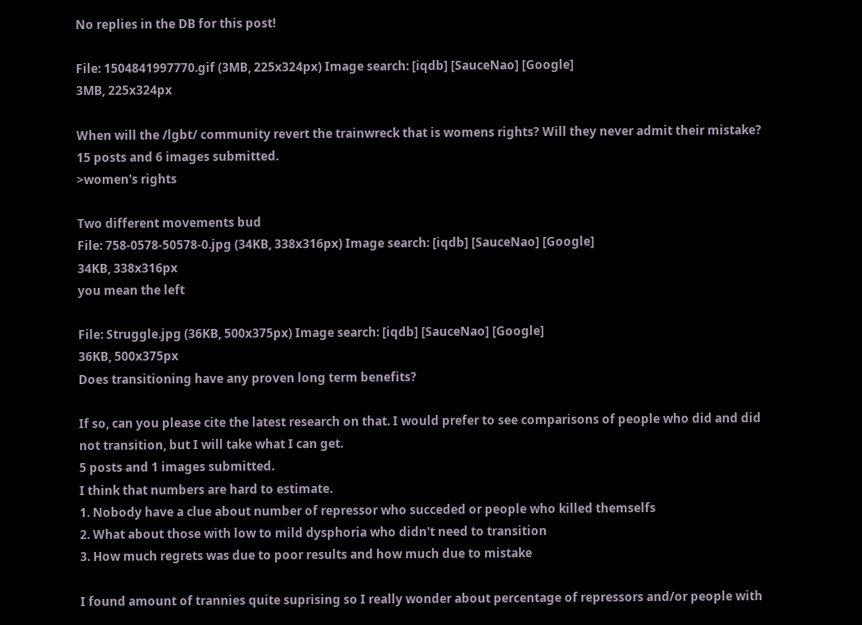No replies in the DB for this post!

File: 1504841997770.gif (3MB, 225x324px) Image search: [iqdb] [SauceNao] [Google]
3MB, 225x324px

When will the /lgbt/ community revert the trainwreck that is womens rights? Will they never admit their mistake?
15 posts and 6 images submitted.
>women's rights

Two different movements bud
File: 758-0578-50578-0.jpg (34KB, 338x316px) Image search: [iqdb] [SauceNao] [Google]
34KB, 338x316px
you mean the left

File: Struggle.jpg (36KB, 500x375px) Image search: [iqdb] [SauceNao] [Google]
36KB, 500x375px
Does transitioning have any proven long term benefits?

If so, can you please cite the latest research on that. I would prefer to see comparisons of people who did and did not transition, but I will take what I can get.
5 posts and 1 images submitted.
I think that numbers are hard to estimate.
1. Nobody have a clue about number of repressor who succeded or people who killed themselfs
2. What about those with low to mild dysphoria who didn't need to transition
3. How much regrets was due to poor results and how much due to mistake

I found amount of trannies quite suprising so I really wonder about percentage of repressors and/or people with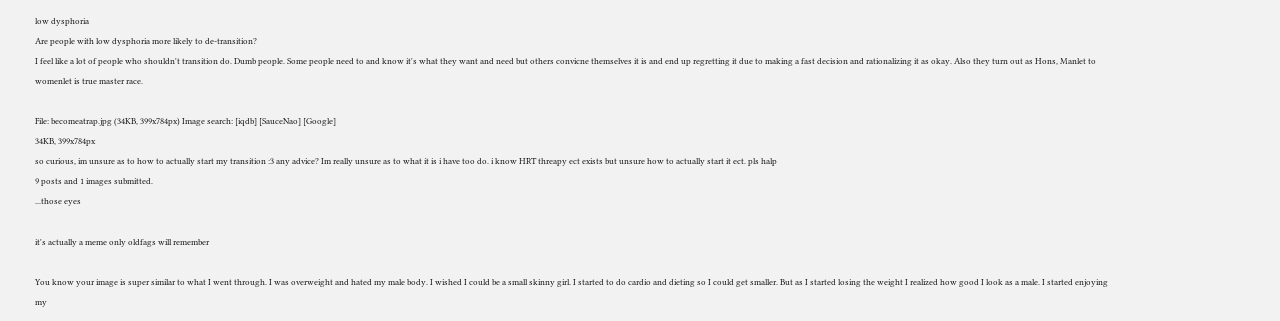low dysphoria
Are people with low dysphoria more likely to de-transition?
I feel like a lot of people who shouldn't transition do. Dumb people. Some people need to and know it's what they want and need but others convicne themselves it is and end up regretting it due to making a fast decision and rationalizing it as okay. Also they turn out as Hons, Manlet to womenlet is true master race.

File: becomeatrap.jpg (34KB, 399x784px) Image search: [iqdb] [SauceNao] [Google]
34KB, 399x784px
so curious, im unsure as to how to actually start my transition :3 any advice? Im really unsure as to what it is i have too do. i know HRT threapy ect exists but unsure how to actually start it ect. pls halp
9 posts and 1 images submitted.
...those eyes

it's actually a meme only oldfags will remember

You know your image is super similar to what I went through. I was overweight and hated my male body. I wished I could be a small skinny girl. I started to do cardio and dieting so I could get smaller. But as I started losing the weight I realized how good I look as a male. I started enjoying my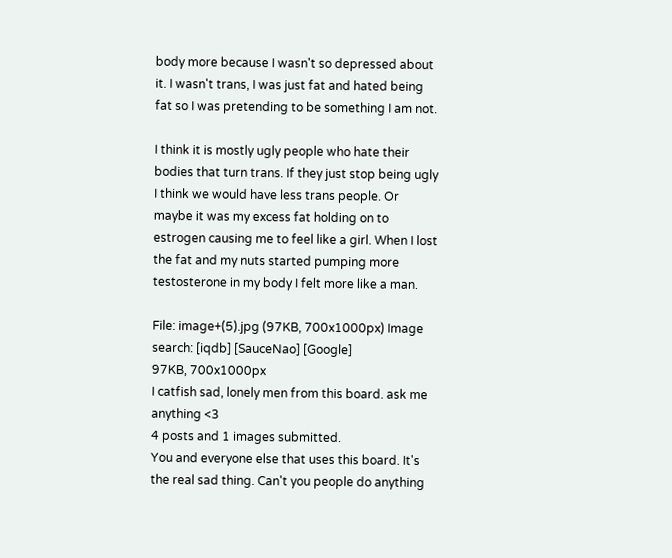body more because I wasn't so depressed about it. I wasn't trans, I was just fat and hated being fat so I was pretending to be something I am not.

I think it is mostly ugly people who hate their bodies that turn trans. If they just stop being ugly I think we would have less trans people. Or maybe it was my excess fat holding on to estrogen causing me to feel like a girl. When I lost the fat and my nuts started pumping more testosterone in my body I felt more like a man.

File: image+(5).jpg (97KB, 700x1000px) Image search: [iqdb] [SauceNao] [Google]
97KB, 700x1000px
I catfish sad, lonely men from this board. ask me anything <3
4 posts and 1 images submitted.
You and everyone else that uses this board. It's the real sad thing. Can't you people do anything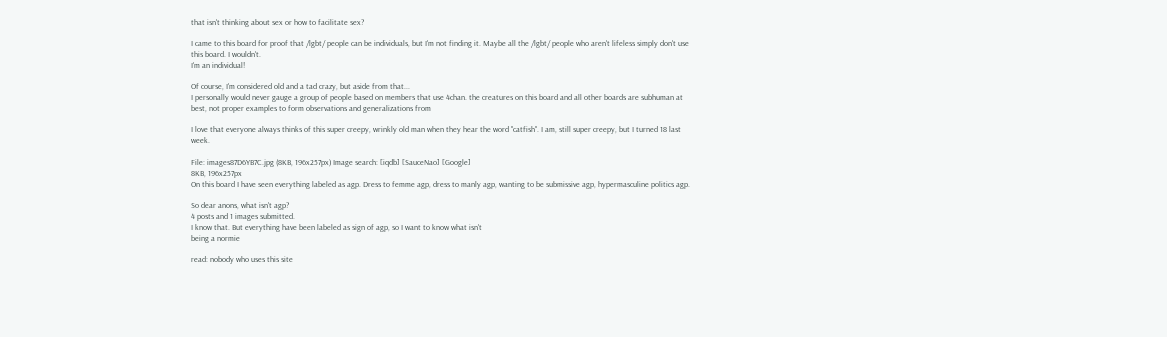that isn't thinking about sex or how to facilitate sex?

I came to this board for proof that /lgbt/ people can be individuals, but I'm not finding it. Maybe all the /lgbt/ people who aren't lifeless simply don't use this board. I wouldn't.
I'm an individual!

Of course, I'm considered old and a tad crazy, but aside from that...
I personally would never gauge a group of people based on members that use 4chan. the creatures on this board and all other boards are subhuman at best, not proper examples to form observations and generalizations from

I love that everyone always thinks of this super creepy, wrinkly old man when they hear the word "catfish". I am, still super creepy, but I turned 18 last week.

File: images87D6YB7C.jpg (8KB, 196x257px) Image search: [iqdb] [SauceNao] [Google]
8KB, 196x257px
On this board I have seen everything labeled as agp. Dress to femme agp, dress to manly agp, wanting to be submissive agp, hypermasculine politics agp.

So dear anons, what isn't agp?
4 posts and 1 images submitted.
I know that. But everything have been labeled as sign of agp, so I want to know what isn't
being a normie

read: nobody who uses this site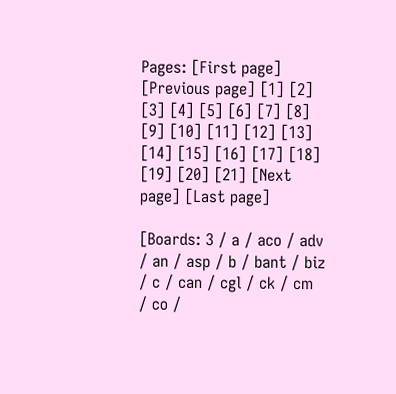Pages: [First page] [Previous page] [1] [2] [3] [4] [5] [6] [7] [8] [9] [10] [11] [12] [13] [14] [15] [16] [17] [18] [19] [20] [21] [Next page] [Last page]

[Boards: 3 / a / aco / adv / an / asp / b / bant / biz / c / can / cgl / ck / cm / co /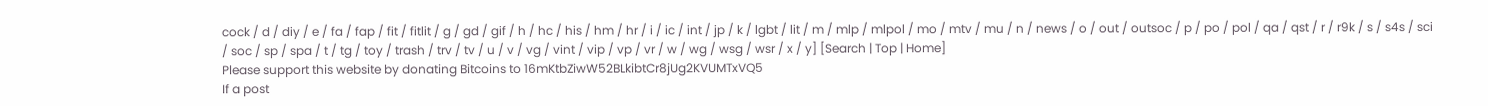cock / d / diy / e / fa / fap / fit / fitlit / g / gd / gif / h / hc / his / hm / hr / i / ic / int / jp / k / lgbt / lit / m / mlp / mlpol / mo / mtv / mu / n / news / o / out / outsoc / p / po / pol / qa / qst / r / r9k / s / s4s / sci / soc / sp / spa / t / tg / toy / trash / trv / tv / u / v / vg / vint / vip / vp / vr / w / wg / wsg / wsr / x / y] [Search | Top | Home]
Please support this website by donating Bitcoins to 16mKtbZiwW52BLkibtCr8jUg2KVUMTxVQ5
If a post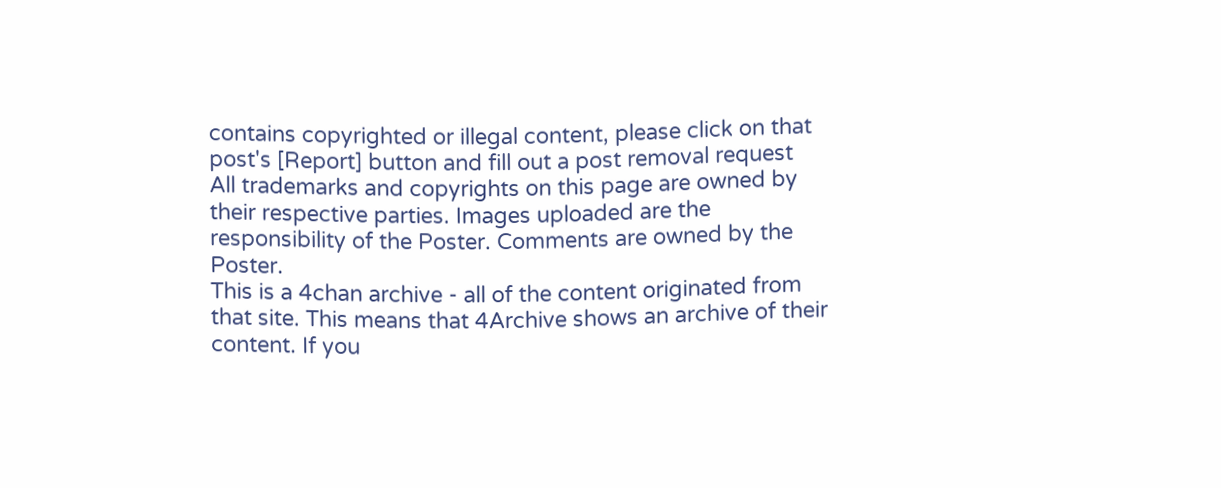contains copyrighted or illegal content, please click on that post's [Report] button and fill out a post removal request
All trademarks and copyrights on this page are owned by their respective parties. Images uploaded are the responsibility of the Poster. Comments are owned by the Poster.
This is a 4chan archive - all of the content originated from that site. This means that 4Archive shows an archive of their content. If you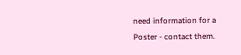need information for a Poster - contact them.